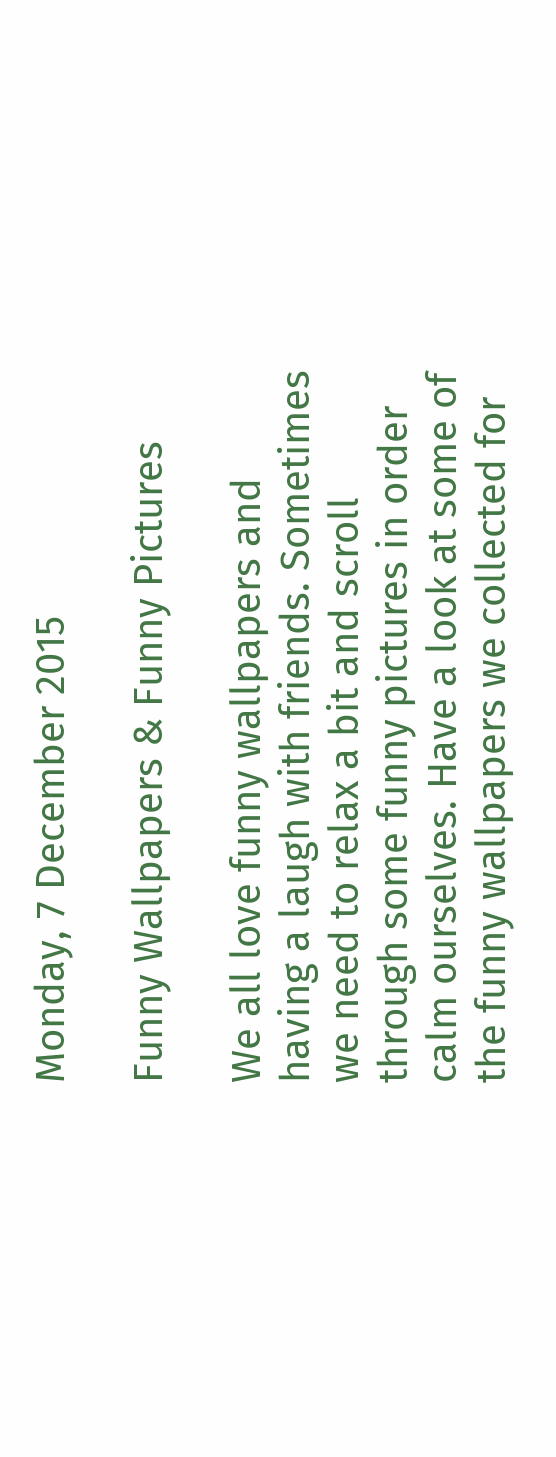Monday, 7 December 2015

Funny Wallpapers & Funny Pictures

We all love funny wallpapers and having a laugh with friends. Sometimes we need to relax a bit and scroll through some funny pictures in order calm ourselves. Have a look at some of the funny wallpapers we collected for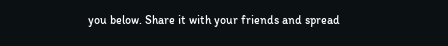you below. Share it with your friends and spread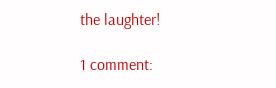the laughter!

1 comment: